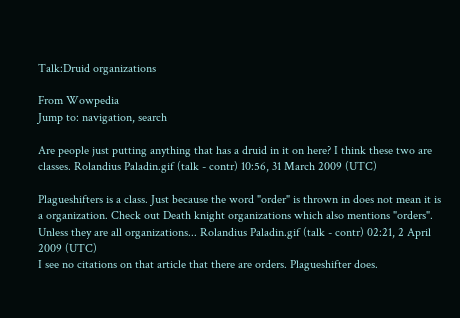Talk:Druid organizations

From Wowpedia
Jump to: navigation, search

Are people just putting anything that has a druid in it on here? I think these two are classes. Rolandius Paladin.gif (talk - contr) 10:56, 31 March 2009 (UTC)

Plagueshifters is a class. Just because the word "order" is thrown in does not mean it is a organization. Check out Death knight organizations which also mentions "orders". Unless they are all organizations... Rolandius Paladin.gif (talk - contr) 02:21, 2 April 2009 (UTC)
I see no citations on that article that there are orders. Plagueshifter does.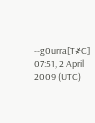--g0urra[T҂C] 07:51, 2 April 2009 (UTC)